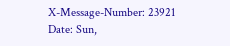X-Message-Number: 23921
Date: Sun,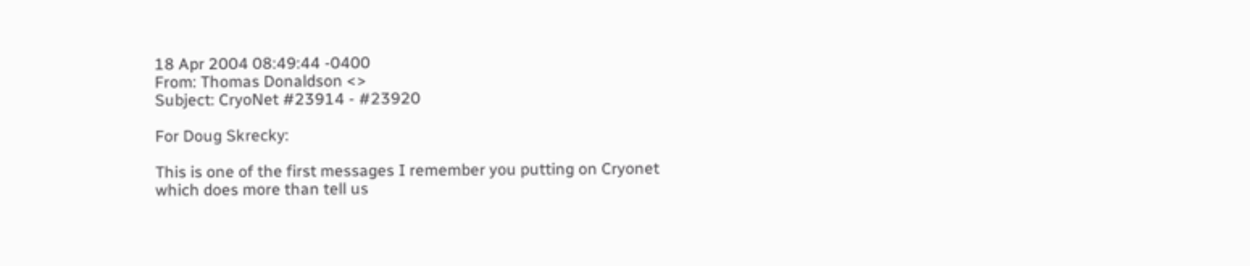18 Apr 2004 08:49:44 -0400
From: Thomas Donaldson <>
Subject: CryoNet #23914 - #23920

For Doug Skrecky:

This is one of the first messages I remember you putting on Cryonet
which does more than tell us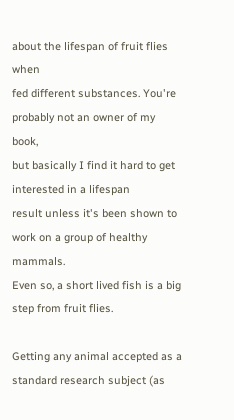about the lifespan of fruit flies when
fed different substances. You're probably not an owner of my book,
but basically I find it hard to get interested in a lifespan
result unless it's been shown to work on a group of healthy mammals.
Even so, a short lived fish is a big step from fruit flies.

Getting any animal accepted as a standard research subject (as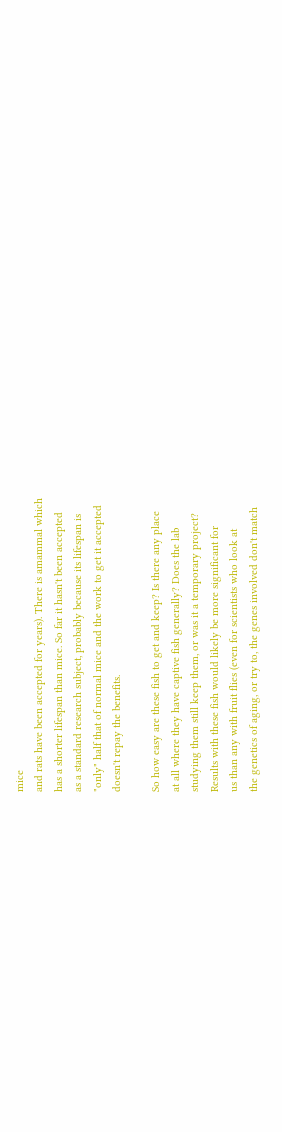mice
and rats have been accepted for years). There is amammal which
has a shorter lifespan than mice. So far it hasn't been accepted
as a standard research subject, probably because its lifespan is
"only" half that of normal mice and the work to get it accepted
doesn't repay the benefits.

So how easy are these fish to get and keep? Is there any place
at all where they have captive fish generally? Does the lab
studying them still keep them, or was it a temporary project?
Results with these fish would likely be more significant for
us than any with fruit flies (even for scientists who look at
the genetics of aging, or try to, the genes involved don't match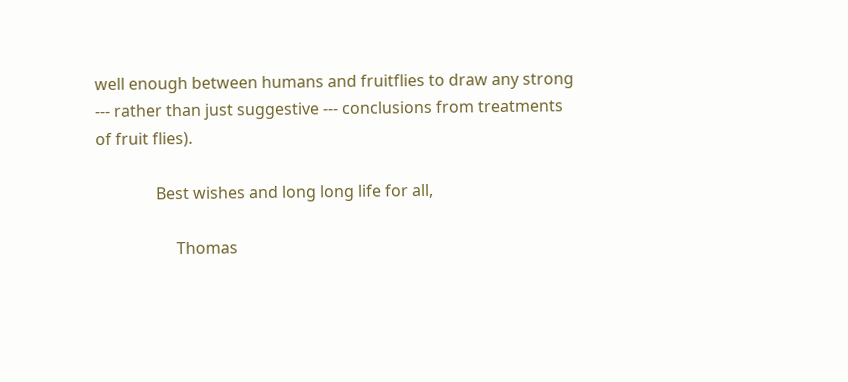well enough between humans and fruitflies to draw any strong
--- rather than just suggestive --- conclusions from treatments
of fruit flies).

               Best wishes and long long life for all,

                    Thomas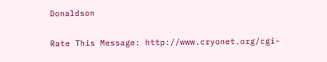Donaldson

Rate This Message: http://www.cryonet.org/cgi-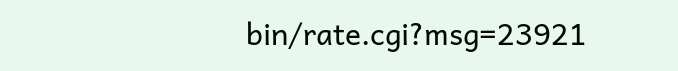bin/rate.cgi?msg=23921